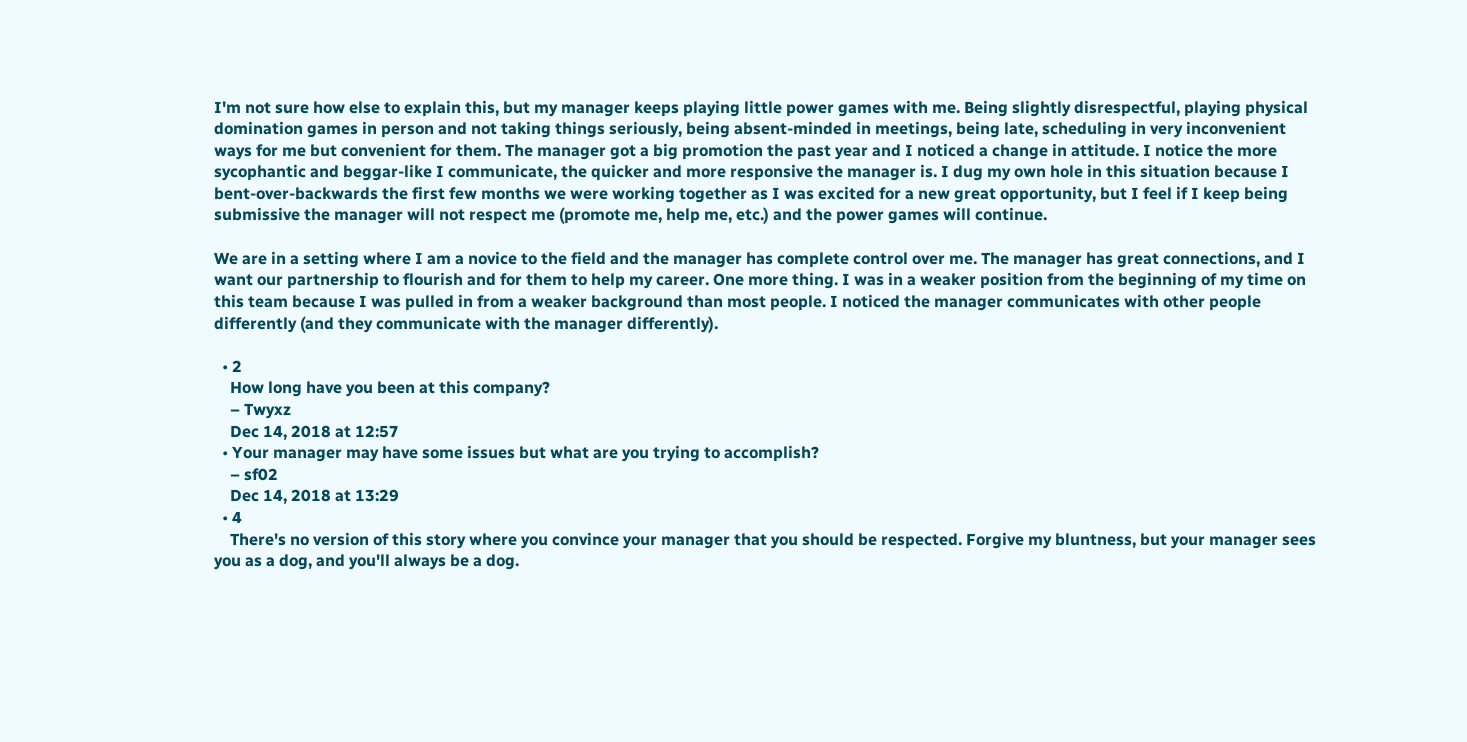I'm not sure how else to explain this, but my manager keeps playing little power games with me. Being slightly disrespectful, playing physical domination games in person and not taking things seriously, being absent-minded in meetings, being late, scheduling in very inconvenient ways for me but convenient for them. The manager got a big promotion the past year and I noticed a change in attitude. I notice the more sycophantic and beggar-like I communicate, the quicker and more responsive the manager is. I dug my own hole in this situation because I bent-over-backwards the first few months we were working together as I was excited for a new great opportunity, but I feel if I keep being submissive the manager will not respect me (promote me, help me, etc.) and the power games will continue.

We are in a setting where I am a novice to the field and the manager has complete control over me. The manager has great connections, and I want our partnership to flourish and for them to help my career. One more thing. I was in a weaker position from the beginning of my time on this team because I was pulled in from a weaker background than most people. I noticed the manager communicates with other people differently (and they communicate with the manager differently).

  • 2
    How long have you been at this company?
    – Twyxz
    Dec 14, 2018 at 12:57
  • Your manager may have some issues but what are you trying to accomplish?
    – sf02
    Dec 14, 2018 at 13:29
  • 4
    There's no version of this story where you convince your manager that you should be respected. Forgive my bluntness, but your manager sees you as a dog, and you'll always be a dog.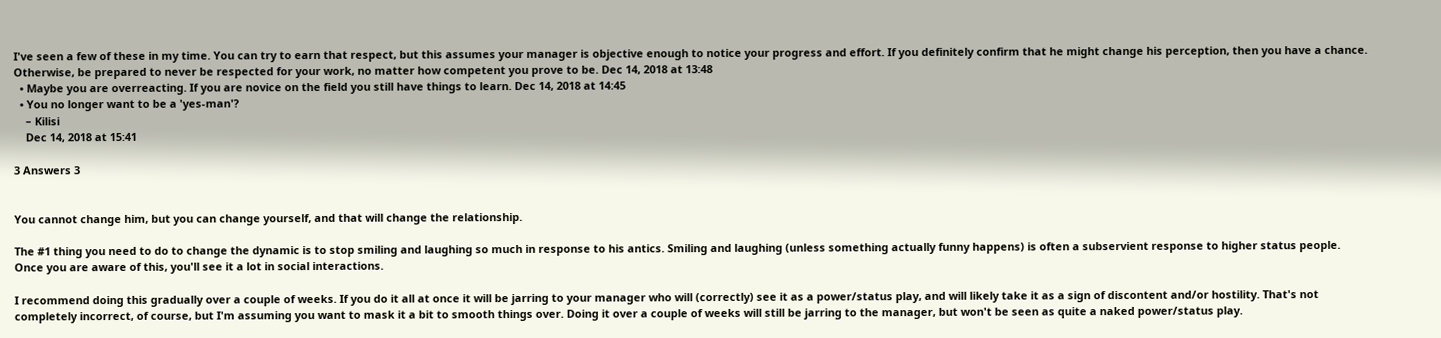I've seen a few of these in my time. You can try to earn that respect, but this assumes your manager is objective enough to notice your progress and effort. If you definitely confirm that he might change his perception, then you have a chance. Otherwise, be prepared to never be respected for your work, no matter how competent you prove to be. Dec 14, 2018 at 13:48
  • Maybe you are overreacting. If you are novice on the field you still have things to learn. Dec 14, 2018 at 14:45
  • You no longer want to be a 'yes-man'?
    – Kilisi
    Dec 14, 2018 at 15:41

3 Answers 3


You cannot change him, but you can change yourself, and that will change the relationship.

The #1 thing you need to do to change the dynamic is to stop smiling and laughing so much in response to his antics. Smiling and laughing (unless something actually funny happens) is often a subservient response to higher status people. Once you are aware of this, you'll see it a lot in social interactions.

I recommend doing this gradually over a couple of weeks. If you do it all at once it will be jarring to your manager who will (correctly) see it as a power/status play, and will likely take it as a sign of discontent and/or hostility. That's not completely incorrect, of course, but I'm assuming you want to mask it a bit to smooth things over. Doing it over a couple of weeks will still be jarring to the manager, but won't be seen as quite a naked power/status play.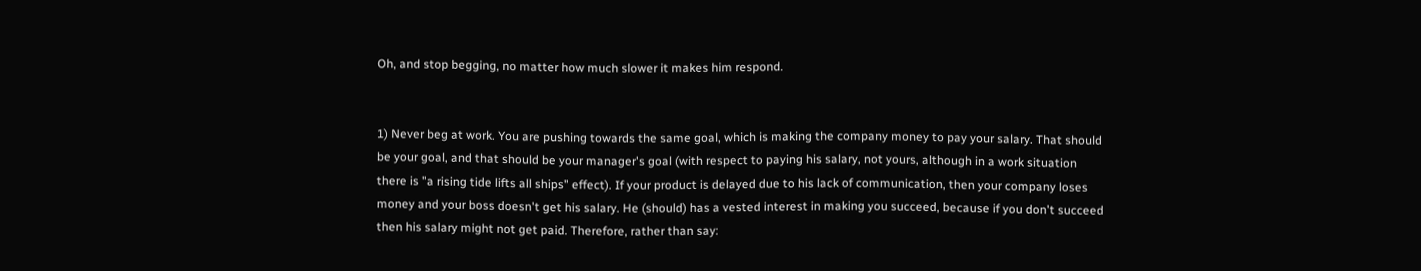Oh, and stop begging, no matter how much slower it makes him respond.


1) Never beg at work. You are pushing towards the same goal, which is making the company money to pay your salary. That should be your goal, and that should be your manager's goal (with respect to paying his salary, not yours, although in a work situation there is "a rising tide lifts all ships" effect). If your product is delayed due to his lack of communication, then your company loses money and your boss doesn't get his salary. He (should) has a vested interest in making you succeed, because if you don't succeed then his salary might not get paid. Therefore, rather than say: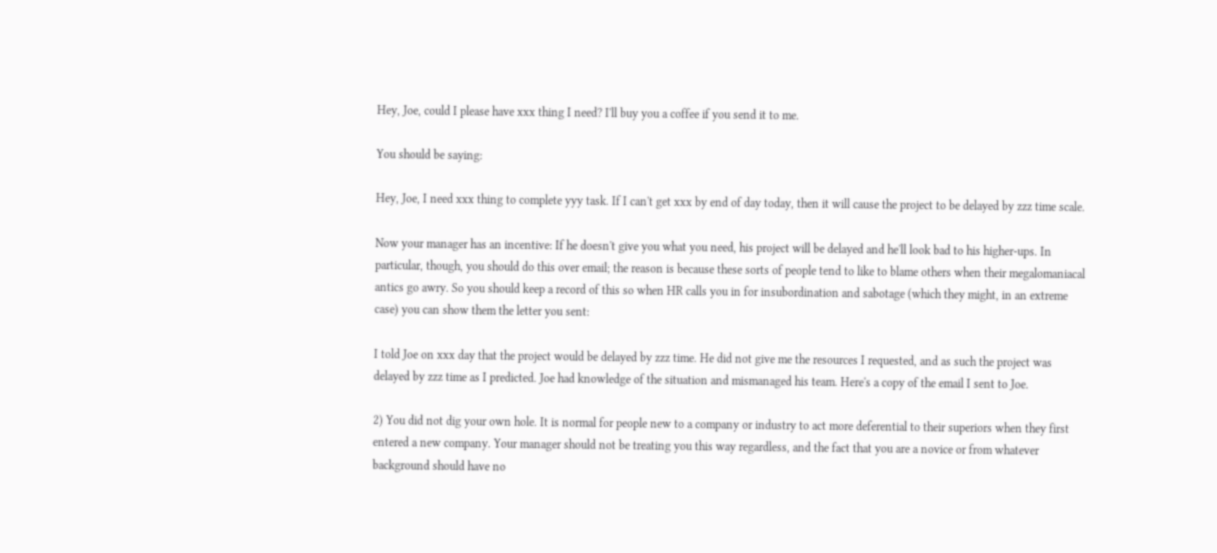Hey, Joe, could I please have xxx thing I need? I'll buy you a coffee if you send it to me.

You should be saying:

Hey, Joe, I need xxx thing to complete yyy task. If I can't get xxx by end of day today, then it will cause the project to be delayed by zzz time scale.

Now your manager has an incentive: If he doesn't give you what you need, his project will be delayed and he'll look bad to his higher-ups. In particular, though, you should do this over email; the reason is because these sorts of people tend to like to blame others when their megalomaniacal antics go awry. So you should keep a record of this so when HR calls you in for insubordination and sabotage (which they might, in an extreme case) you can show them the letter you sent:

I told Joe on xxx day that the project would be delayed by zzz time. He did not give me the resources I requested, and as such the project was delayed by zzz time as I predicted. Joe had knowledge of the situation and mismanaged his team. Here's a copy of the email I sent to Joe.

2) You did not dig your own hole. It is normal for people new to a company or industry to act more deferential to their superiors when they first entered a new company. Your manager should not be treating you this way regardless, and the fact that you are a novice or from whatever background should have no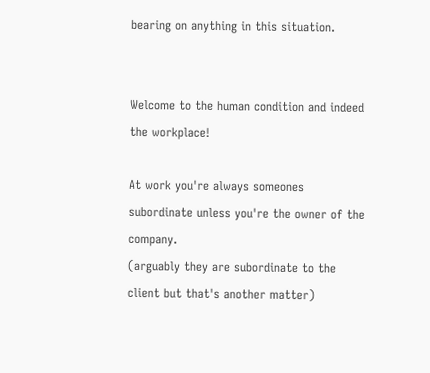bearing on anything in this situation.


Welcome to the human condition and indeed the workplace!

At work you're always someones subordinate unless you're the owner of the company.
(arguably they are subordinate to the client but that's another matter)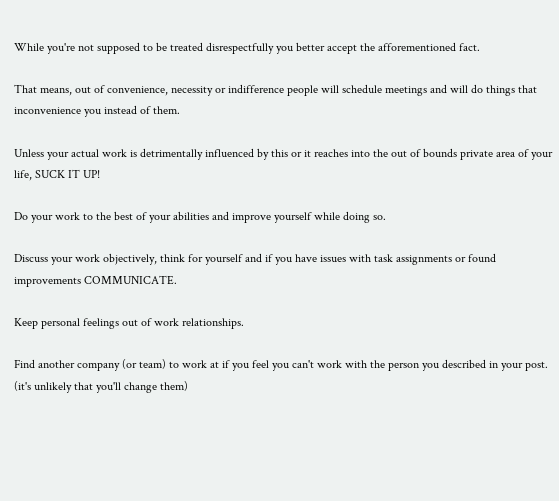While you're not supposed to be treated disrespectfully you better accept the afforementioned fact.

That means, out of convenience, necessity or indifference people will schedule meetings and will do things that inconvenience you instead of them.

Unless your actual work is detrimentally influenced by this or it reaches into the out of bounds private area of your life, SUCK IT UP!

Do your work to the best of your abilities and improve yourself while doing so.

Discuss your work objectively, think for yourself and if you have issues with task assignments or found improvements COMMUNICATE.

Keep personal feelings out of work relationships.

Find another company (or team) to work at if you feel you can't work with the person you described in your post.
(it's unlikely that you'll change them)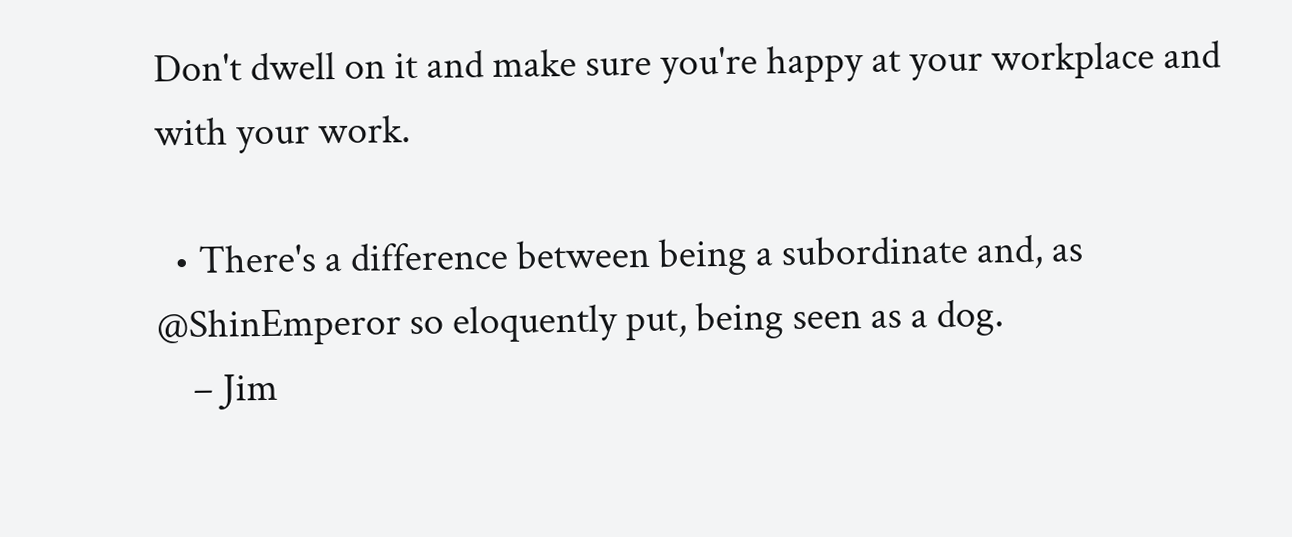Don't dwell on it and make sure you're happy at your workplace and with your work.

  • There's a difference between being a subordinate and, as @ShinEmperor so eloquently put, being seen as a dog.
    – Jim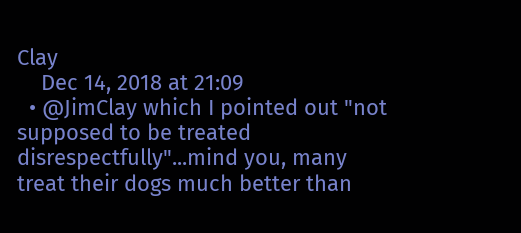Clay
    Dec 14, 2018 at 21:09
  • @JimClay which I pointed out "not supposed to be treated disrespectfully"...mind you, many treat their dogs much better than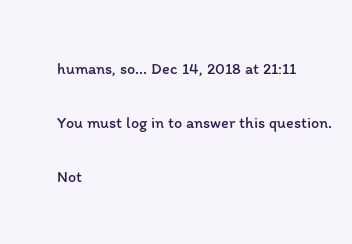humans, so... Dec 14, 2018 at 21:11

You must log in to answer this question.

Not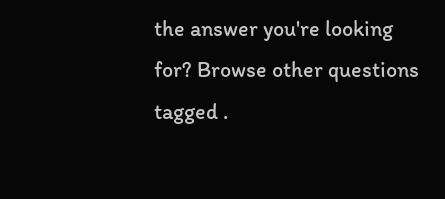the answer you're looking for? Browse other questions tagged .